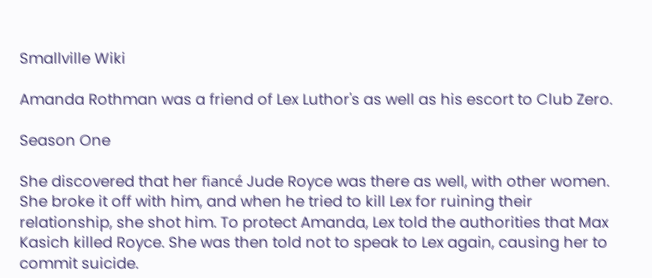Smallville Wiki

Amanda Rothman was a friend of Lex Luthor's as well as his escort to Club Zero.

Season One

She discovered that her fiancé Jude Royce was there as well, with other women. She broke it off with him, and when he tried to kill Lex for ruining their relationship, she shot him. To protect Amanda, Lex told the authorities that Max Kasich killed Royce. She was then told not to speak to Lex again, causing her to commit suicide.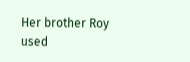Her brother Roy used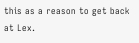this as a reason to get back at Lex.